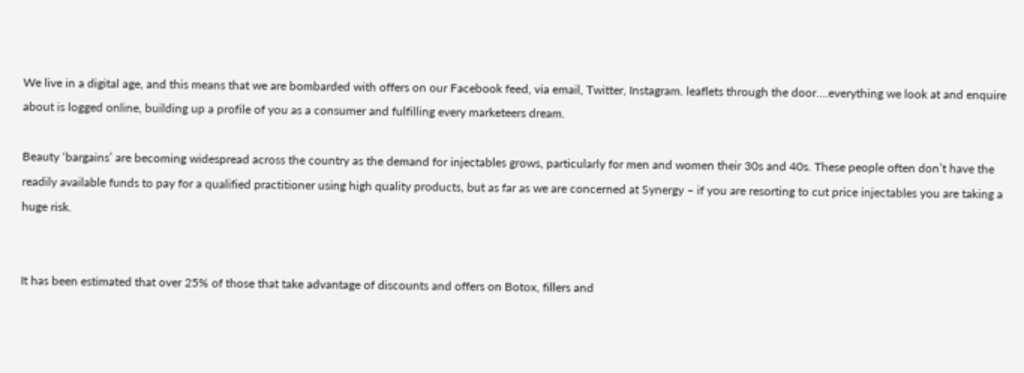We live in a digital age, and this means that we are bombarded with offers on our Facebook feed, via email, Twitter, Instagram. leaflets through the door….everything we look at and enquire about is logged online, building up a profile of you as a consumer and fulfilling every marketeers dream.

Beauty ‘bargains’ are becoming widespread across the country as the demand for injectables grows, particularly for men and women their 30s and 40s. These people often don’t have the readily available funds to pay for a qualified practitioner using high quality products, but as far as we are concerned at Synergy – if you are resorting to cut price injectables you are taking a huge risk.


It has been estimated that over 25% of those that take advantage of discounts and offers on Botox, fillers and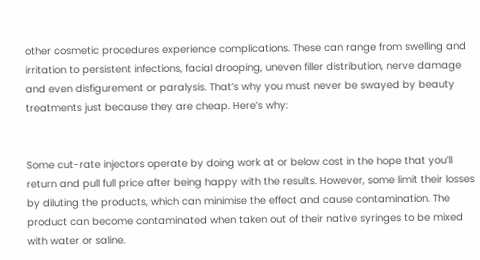other cosmetic procedures experience complications. These can range from swelling and irritation to persistent infections, facial drooping, uneven filler distribution, nerve damage and even disfigurement or paralysis. That’s why you must never be swayed by beauty treatments just because they are cheap. Here’s why:


Some cut-rate injectors operate by doing work at or below cost in the hope that you’ll return and pull full price after being happy with the results. However, some limit their losses by diluting the products, which can minimise the effect and cause contamination. The product can become contaminated when taken out of their native syringes to be mixed with water or saline.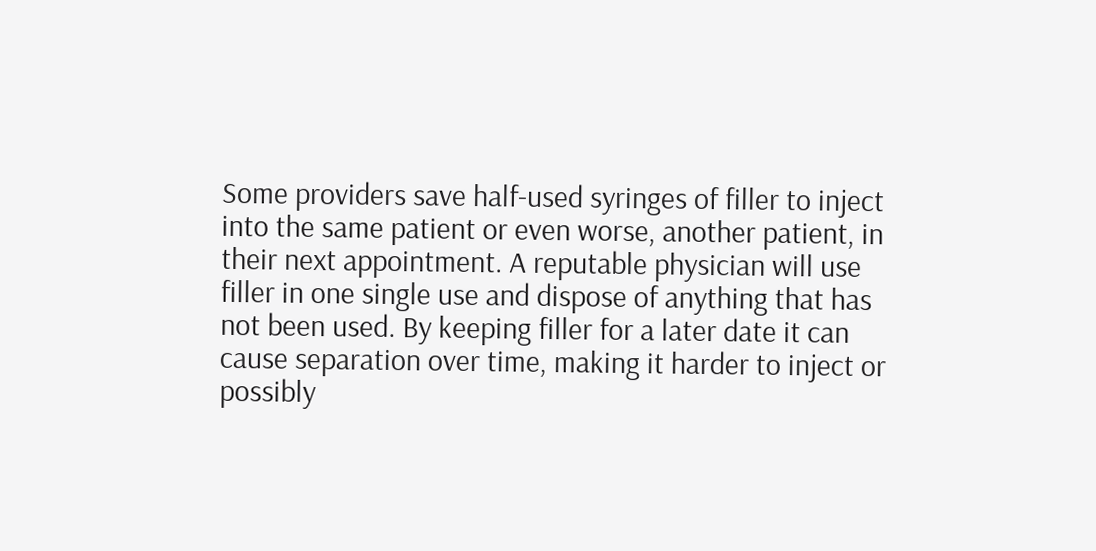Some providers save half-used syringes of filler to inject into the same patient or even worse, another patient, in their next appointment. A reputable physician will use filler in one single use and dispose of anything that has not been used. By keeping filler for a later date it can cause separation over time, making it harder to inject or possibly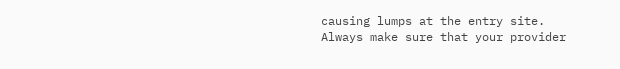causing lumps at the entry site. Always make sure that your provider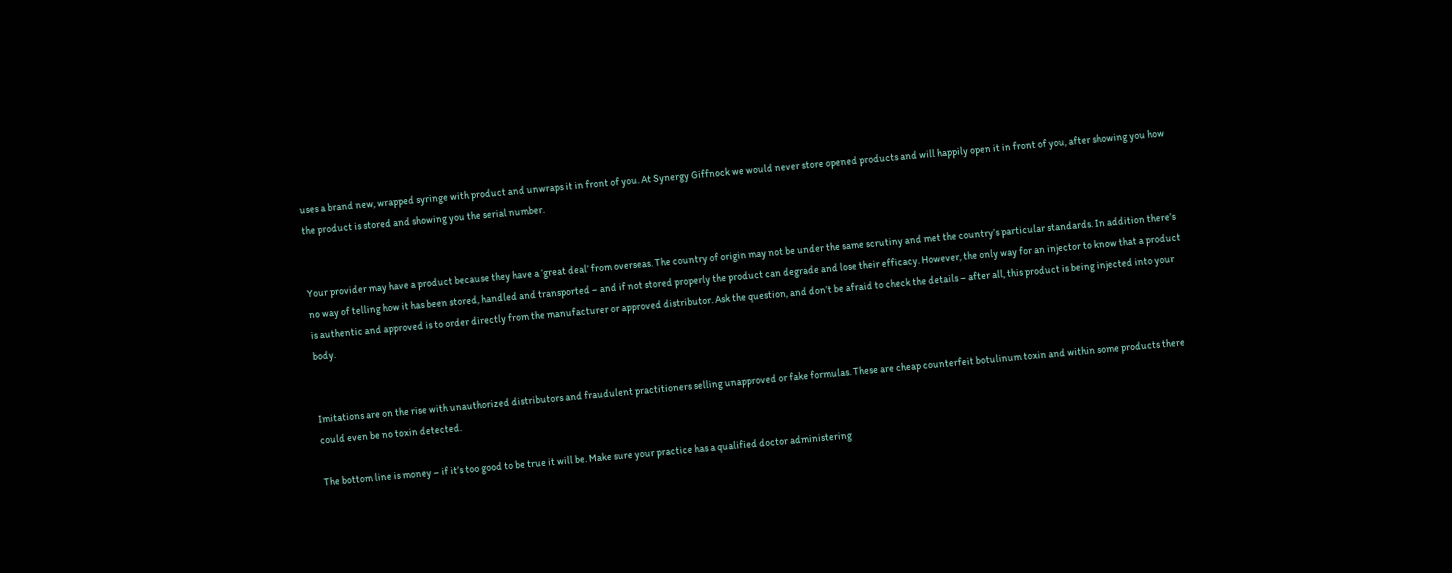uses a brand new, wrapped syringe with product and unwraps it in front of you. At Synergy Giffnock we would never store opened products and will happily open it in front of you, after showing you how the product is stored and showing you the serial number.


Your provider may have a product because they have a ‘great deal’ from overseas. The country of origin may not be under the same scrutiny and met the country’s particular standards. In addition there’s no way of telling how it has been stored, handled and transported – and if not stored properly the product can degrade and lose their efficacy. However, the only way for an injector to know that a product is authentic and approved is to order directly from the manufacturer or approved distributor. Ask the question, and don’t be afraid to check the details – after all, this product is being injected into your body.


Imitations are on the rise with unauthorized distributors and fraudulent practitioners selling unapproved or fake formulas. These are cheap counterfeit botulinum toxin and within some products there could even be no toxin detected.

The bottom line is money – if it’s too good to be true it will be. Make sure your practice has a qualified doctor administering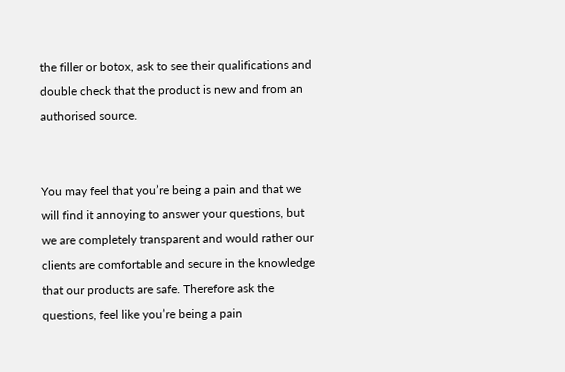the filler or botox, ask to see their qualifications and double check that the product is new and from an authorised source.


You may feel that you’re being a pain and that we will find it annoying to answer your questions, but we are completely transparent and would rather our clients are comfortable and secure in the knowledge that our products are safe. Therefore ask the questions, feel like you’re being a pain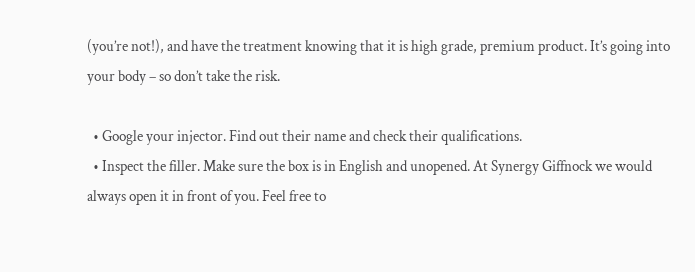(you’re not!), and have the treatment knowing that it is high grade, premium product. It’s going into your body – so don’t take the risk.

  • Google your injector. Find out their name and check their qualifications.
  • Inspect the filler. Make sure the box is in English and unopened. At Synergy Giffnock we would always open it in front of you. Feel free to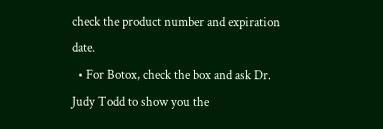check the product number and expiration date.
  • For Botox, check the box and ask Dr. Judy Todd to show you the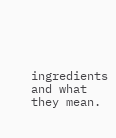ingredients and what they mean.